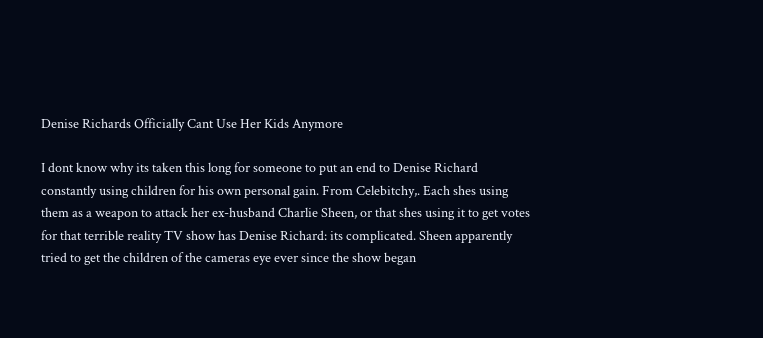Denise Richards Officially Cant Use Her Kids Anymore

I dont know why its taken this long for someone to put an end to Denise Richard constantly using children for his own personal gain. From Celebitchy,. Each shes using them as a weapon to attack her ex-husband Charlie Sheen, or that shes using it to get votes for that terrible reality TV show has Denise Richard: its complicated. Sheen apparently tried to get the children of the cameras eye ever since the show began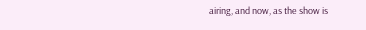airing, and now, as the show is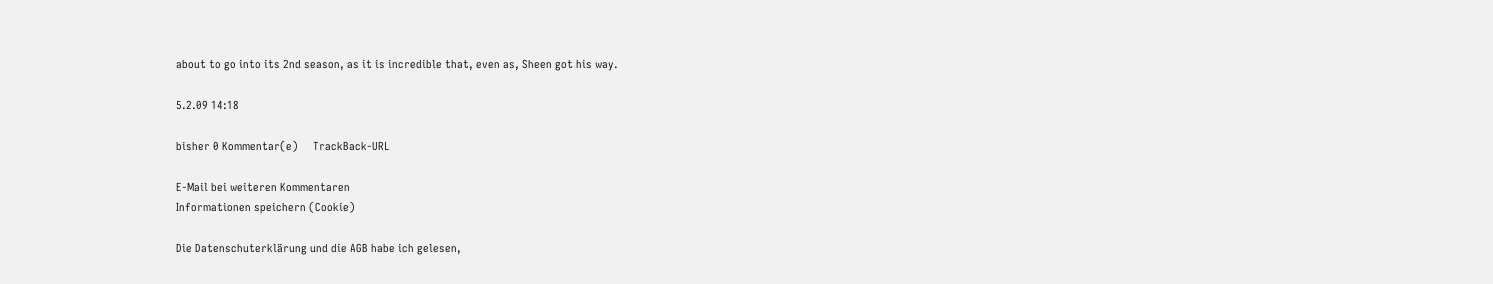about to go into its 2nd season, as it is incredible that, even as, Sheen got his way.

5.2.09 14:18

bisher 0 Kommentar(e)     TrackBack-URL

E-Mail bei weiteren Kommentaren
Informationen speichern (Cookie)

Die Datenschuterklärung und die AGB habe ich gelesen,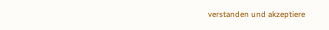verstanden und akzeptiere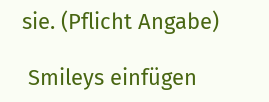sie. (Pflicht Angabe)

 Smileys einfügen